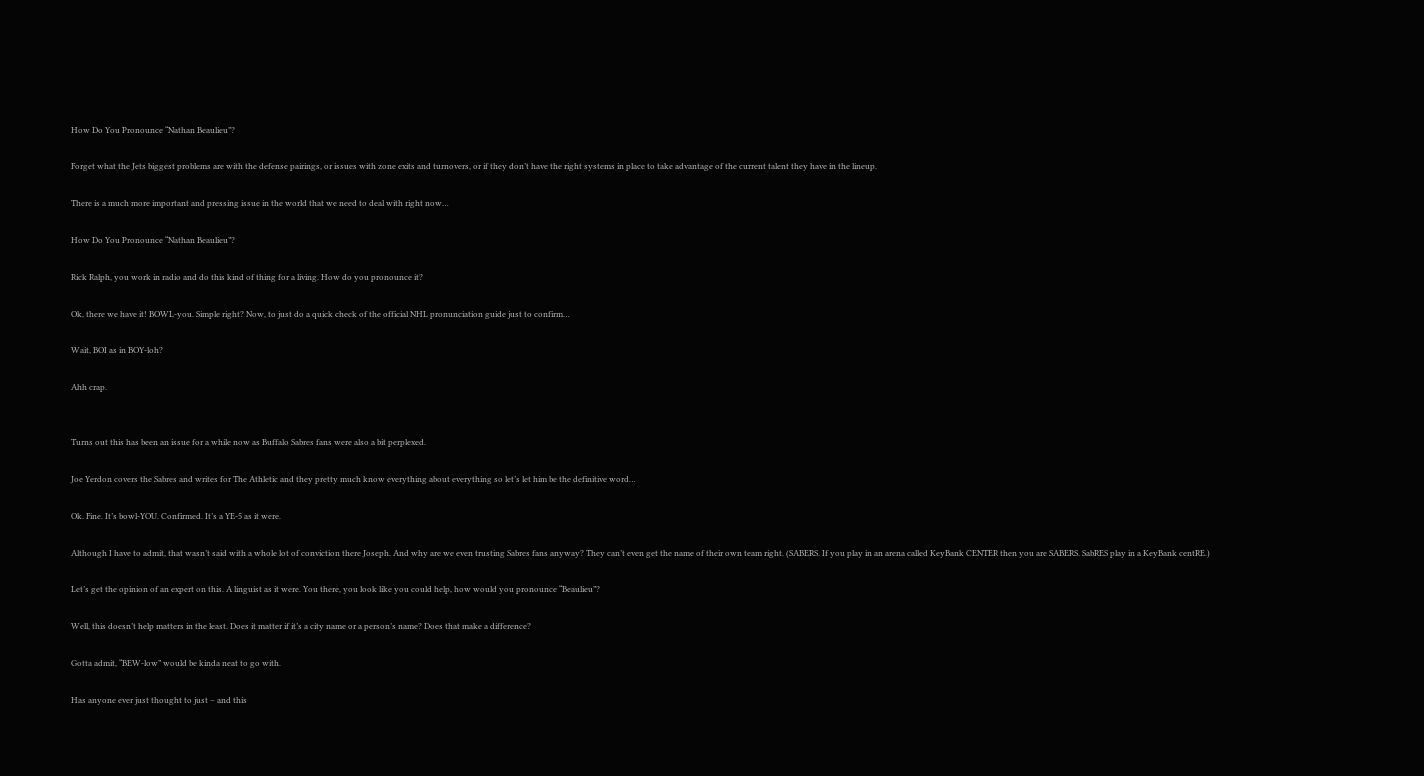How Do You Pronounce “Nathan Beaulieu”?

Forget what the Jets biggest problems are with the defense pairings, or issues with zone exits and turnovers, or if they don’t have the right systems in place to take advantage of the current talent they have in the lineup.

There is a much more important and pressing issue in the world that we need to deal with right now…

How Do You Pronounce “Nathan Beaulieu”?

Rick Ralph, you work in radio and do this kind of thing for a living. How do you pronounce it?

Ok, there we have it! BOWL-you. Simple right? Now, to just do a quick check of the official NHL pronunciation guide just to confirm…

Wait, BOI as in BOY-loh?

Ahh crap.


Turns out this has been an issue for a while now as Buffalo Sabres fans were also a bit perplexed.

Joe Yerdon covers the Sabres and writes for The Athletic and they pretty much know everything about everything so let’s let him be the definitive word…

Ok. Fine. It’s bowl-YOU. Confirmed. It’s a YE-5 as it were.

Although I have to admit, that wasn’t said with a whole lot of conviction there Joseph. And why are we even trusting Sabres fans anyway? They can’t even get the name of their own team right. (SABERS. If you play in an arena called KeyBank CENTER then you are SABERS. SabRES play in a KeyBank centRE.)

Let’s get the opinion of an expert on this. A linguist as it were. You there, you look like you could help, how would you pronounce “Beaulieu”?

Well, this doesn’t help matters in the least. Does it matter if it’s a city name or a person’s name? Does that make a difference?

Gotta admit, “BEW-low” would be kinda neat to go with.

Has anyone ever just thought to just – and this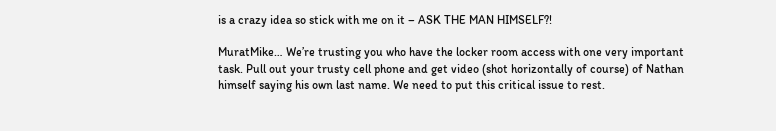is a crazy idea so stick with me on it – ASK THE MAN HIMSELF?!

MuratMike… We’re trusting you who have the locker room access with one very important task. Pull out your trusty cell phone and get video (shot horizontally of course) of Nathan himself saying his own last name. We need to put this critical issue to rest.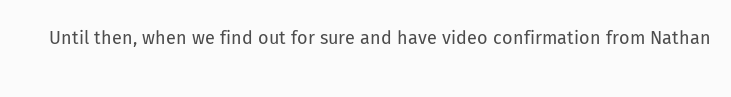Until then, when we find out for sure and have video confirmation from Nathan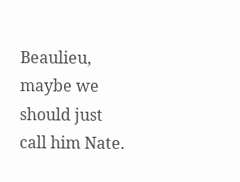Beaulieu, maybe we should just call him Nate.